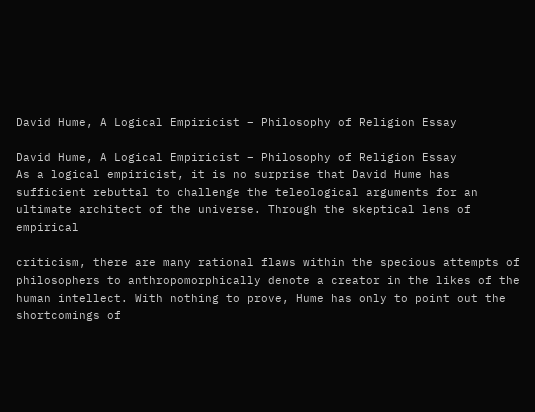David Hume, A Logical Empiricist – Philosophy of Religion Essay

David Hume, A Logical Empiricist – Philosophy of Religion Essay
As a logical empiricist, it is no surprise that David Hume has sufficient rebuttal to challenge the teleological arguments for an ultimate architect of the universe. Through the skeptical lens of empirical

criticism, there are many rational flaws within the specious attempts of philosophers to anthropomorphically denote a creator in the likes of the human intellect. With nothing to prove, Hume has only to point out the shortcomings of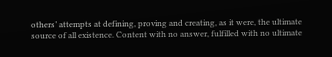others’ attempts at defining, proving and creating, as it were, the ultimate source of all existence. Content with no answer, fulfilled with no ultimate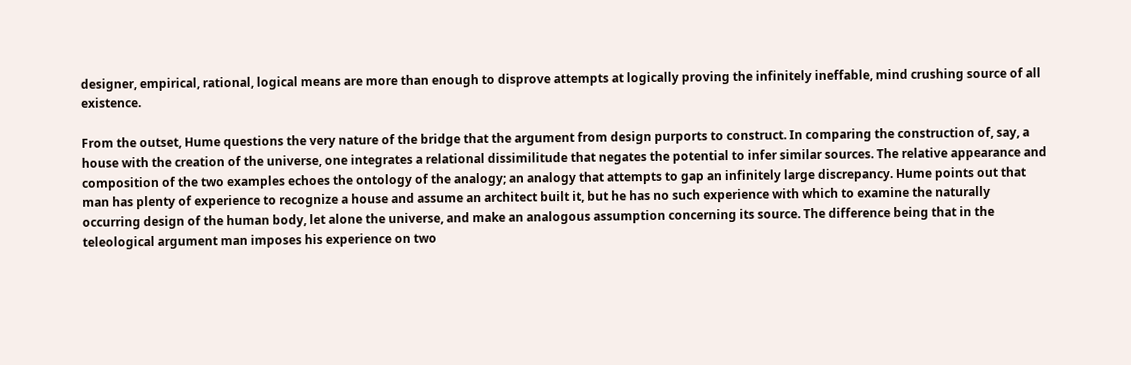designer, empirical, rational, logical means are more than enough to disprove attempts at logically proving the infinitely ineffable, mind crushing source of all existence.

From the outset, Hume questions the very nature of the bridge that the argument from design purports to construct. In comparing the construction of, say, a house with the creation of the universe, one integrates a relational dissimilitude that negates the potential to infer similar sources. The relative appearance and composition of the two examples echoes the ontology of the analogy; an analogy that attempts to gap an infinitely large discrepancy. Hume points out that man has plenty of experience to recognize a house and assume an architect built it, but he has no such experience with which to examine the naturally occurring design of the human body, let alone the universe, and make an analogous assumption concerning its source. The difference being that in the teleological argument man imposes his experience on two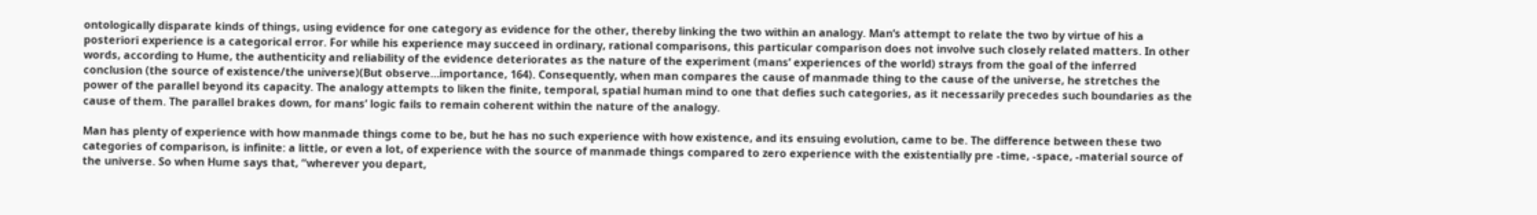ontologically disparate kinds of things, using evidence for one category as evidence for the other, thereby linking the two within an analogy. Man’s attempt to relate the two by virtue of his a posteriori experience is a categorical error. For while his experience may succeed in ordinary, rational comparisons, this particular comparison does not involve such closely related matters. In other words, according to Hume, the authenticity and reliability of the evidence deteriorates as the nature of the experiment (mans’ experiences of the world) strays from the goal of the inferred conclusion (the source of existence/the universe)(But observe…importance, 164). Consequently, when man compares the cause of manmade thing to the cause of the universe, he stretches the power of the parallel beyond its capacity. The analogy attempts to liken the finite, temporal, spatial human mind to one that defies such categories, as it necessarily precedes such boundaries as the cause of them. The parallel brakes down, for mans’ logic fails to remain coherent within the nature of the analogy.

Man has plenty of experience with how manmade things come to be, but he has no such experience with how existence, and its ensuing evolution, came to be. The difference between these two categories of comparison, is infinite: a little, or even a lot, of experience with the source of manmade things compared to zero experience with the existentially pre -time, -space, -material source of the universe. So when Hume says that, “wherever you depart,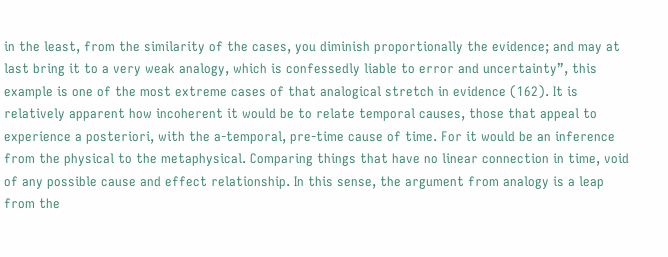in the least, from the similarity of the cases, you diminish proportionally the evidence; and may at last bring it to a very weak analogy, which is confessedly liable to error and uncertainty”, this example is one of the most extreme cases of that analogical stretch in evidence (162). It is relatively apparent how incoherent it would be to relate temporal causes, those that appeal to experience a posteriori, with the a-temporal, pre-time cause of time. For it would be an inference from the physical to the metaphysical. Comparing things that have no linear connection in time, void of any possible cause and effect relationship. In this sense, the argument from analogy is a leap from the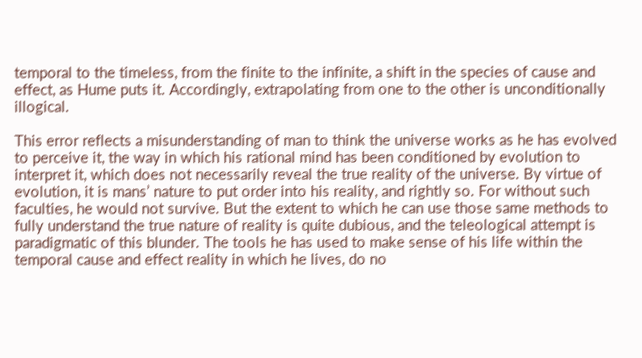temporal to the timeless, from the finite to the infinite, a shift in the species of cause and effect, as Hume puts it. Accordingly, extrapolating from one to the other is unconditionally illogical.

This error reflects a misunderstanding of man to think the universe works as he has evolved to perceive it, the way in which his rational mind has been conditioned by evolution to interpret it, which does not necessarily reveal the true reality of the universe. By virtue of evolution, it is mans’ nature to put order into his reality, and rightly so. For without such faculties, he would not survive. But the extent to which he can use those same methods to fully understand the true nature of reality is quite dubious, and the teleological attempt is paradigmatic of this blunder. The tools he has used to make sense of his life within the temporal cause and effect reality in which he lives, do no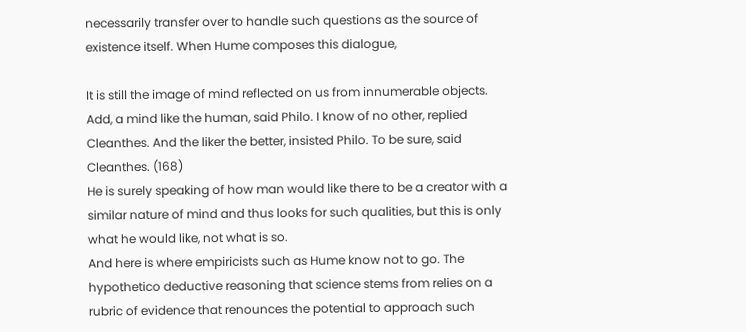necessarily transfer over to handle such questions as the source of existence itself. When Hume composes this dialogue,

It is still the image of mind reflected on us from innumerable objects. Add, a mind like the human, said Philo. I know of no other, replied Cleanthes. And the liker the better, insisted Philo. To be sure, said Cleanthes. (168)
He is surely speaking of how man would like there to be a creator with a similar nature of mind and thus looks for such qualities, but this is only what he would like, not what is so.
And here is where empiricists such as Hume know not to go. The hypothetico deductive reasoning that science stems from relies on a rubric of evidence that renounces the potential to approach such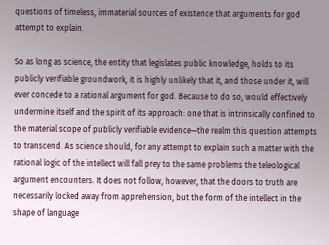questions of timeless, immaterial sources of existence that arguments for god attempt to explain.

So as long as science, the entity that legislates public knowledge, holds to its publicly verifiable groundwork, it is highly unlikely that it, and those under it, will ever concede to a rational argument for god. Because to do so, would effectively undermine itself and the spirit of its approach: one that is intrinsically confined to the material scope of publicly verifiable evidence—the realm this question attempts to transcend. As science should, for any attempt to explain such a matter with the rational logic of the intellect will fall prey to the same problems the teleological argument encounters. It does not follow, however, that the doors to truth are necessarily locked away from apprehension, but the form of the intellect in the shape of language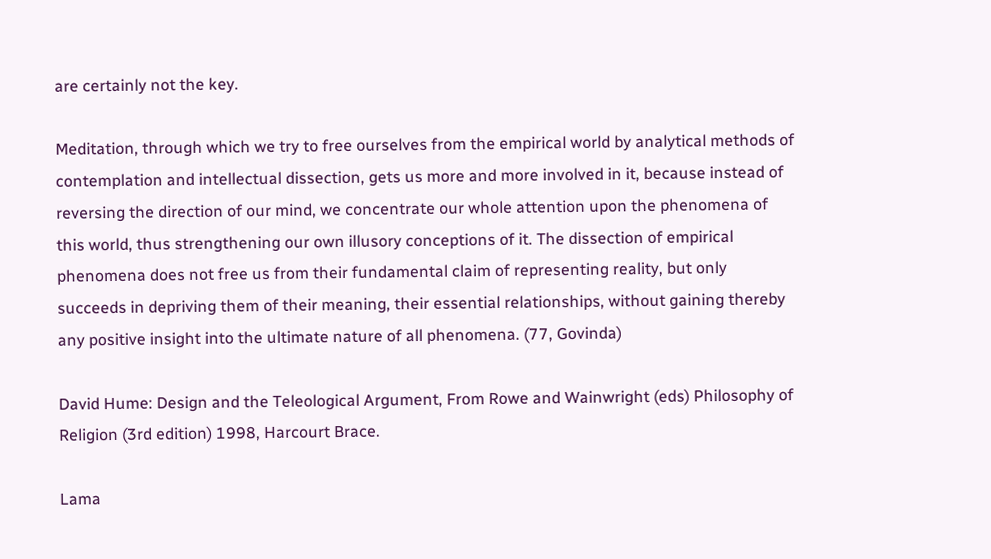are certainly not the key.

Meditation, through which we try to free ourselves from the empirical world by analytical methods of contemplation and intellectual dissection, gets us more and more involved in it, because instead of reversing the direction of our mind, we concentrate our whole attention upon the phenomena of this world, thus strengthening our own illusory conceptions of it. The dissection of empirical phenomena does not free us from their fundamental claim of representing reality, but only succeeds in depriving them of their meaning, their essential relationships, without gaining thereby any positive insight into the ultimate nature of all phenomena. (77, Govinda)

David Hume: Design and the Teleological Argument, From Rowe and Wainwright (eds) Philosophy of Religion (3rd edition) 1998, Harcourt Brace.

Lama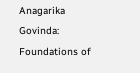Anagarika Govinda: Foundations of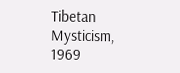Tibetan Mysticism, 1969